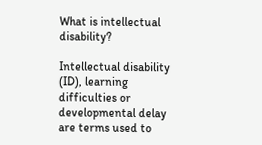What is intellectual disability?

Intellectual disability (ID), learning difficulties or developmental delay are terms used to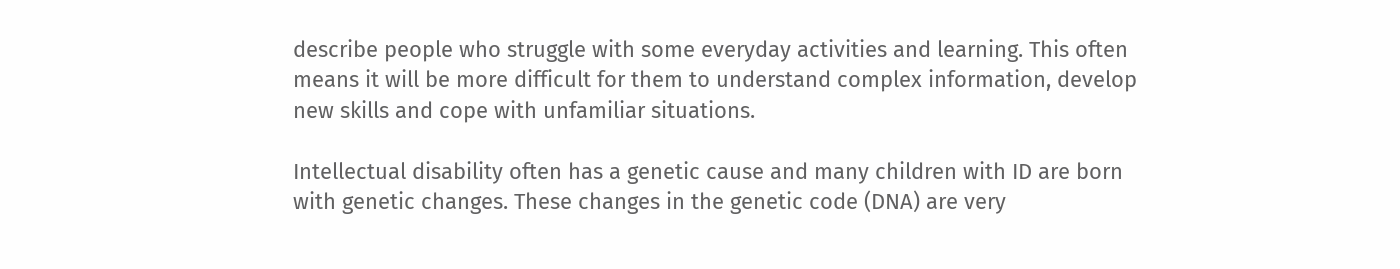describe people who struggle with some everyday activities and learning. This often means it will be more difficult for them to understand complex information, develop new skills and cope with unfamiliar situations.

Intellectual disability often has a genetic cause and many children with ID are born with genetic changes. These changes in the genetic code (DNA) are very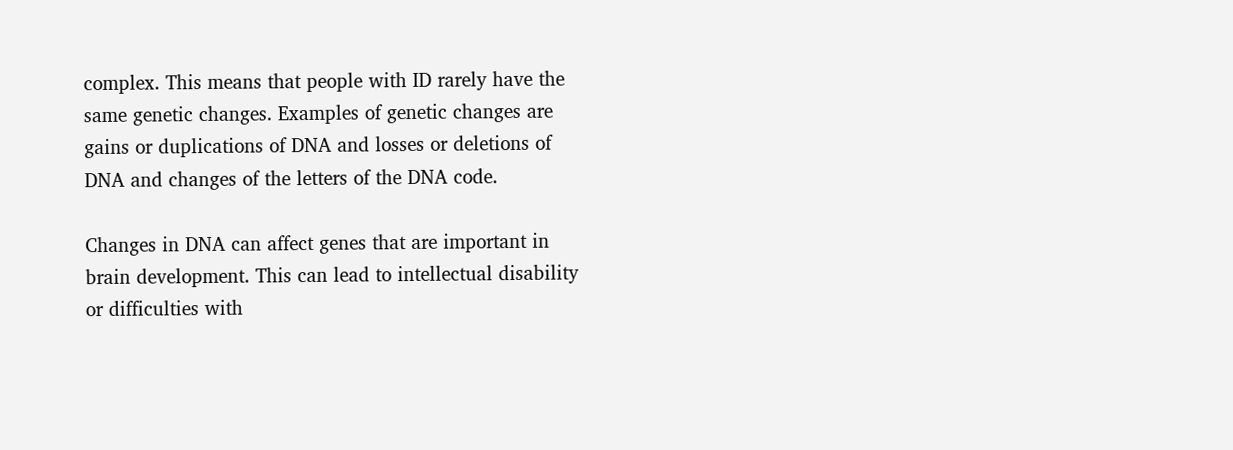complex. This means that people with ID rarely have the same genetic changes. Examples of genetic changes are gains or duplications of DNA and losses or deletions of DNA and changes of the letters of the DNA code.

Changes in DNA can affect genes that are important in brain development. This can lead to intellectual disability or difficulties with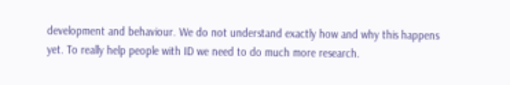development and behaviour. We do not understand exactly how and why this happens yet. To really help people with ID we need to do much more research.